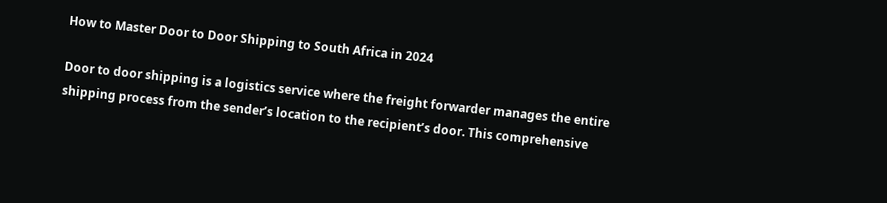How to Master Door to Door Shipping to South Africa in 2024

Door to door shipping is a logistics service where the freight forwarder manages the entire shipping process from the sender’s location to the recipient’s door. This comprehensive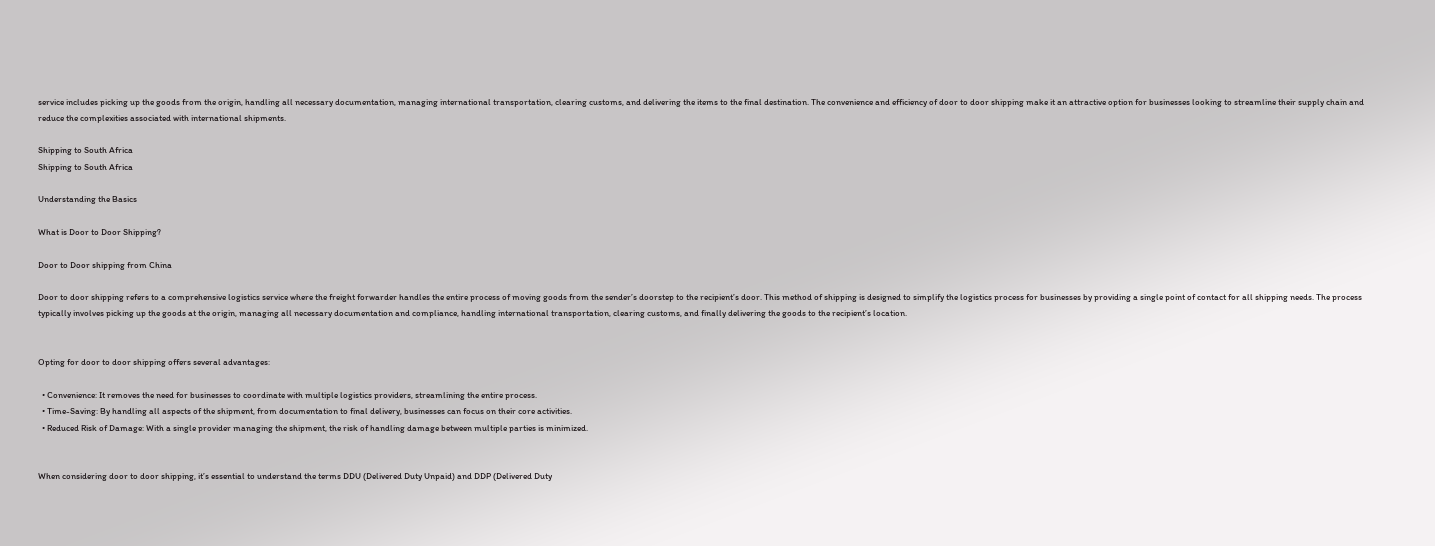service includes picking up the goods from the origin, handling all necessary documentation, managing international transportation, clearing customs, and delivering the items to the final destination. The convenience and efficiency of door to door shipping make it an attractive option for businesses looking to streamline their supply chain and reduce the complexities associated with international shipments.

Shipping to South Africa
Shipping to South Africa

Understanding the Basics

What is Door to Door Shipping?

Door to Door shipping from China

Door to door shipping refers to a comprehensive logistics service where the freight forwarder handles the entire process of moving goods from the sender’s doorstep to the recipient’s door. This method of shipping is designed to simplify the logistics process for businesses by providing a single point of contact for all shipping needs. The process typically involves picking up the goods at the origin, managing all necessary documentation and compliance, handling international transportation, clearing customs, and finally delivering the goods to the recipient’s location.


Opting for door to door shipping offers several advantages:

  • Convenience: It removes the need for businesses to coordinate with multiple logistics providers, streamlining the entire process.
  • Time-Saving: By handling all aspects of the shipment, from documentation to final delivery, businesses can focus on their core activities.
  • Reduced Risk of Damage: With a single provider managing the shipment, the risk of handling damage between multiple parties is minimized.


When considering door to door shipping, it’s essential to understand the terms DDU (Delivered Duty Unpaid) and DDP (Delivered Duty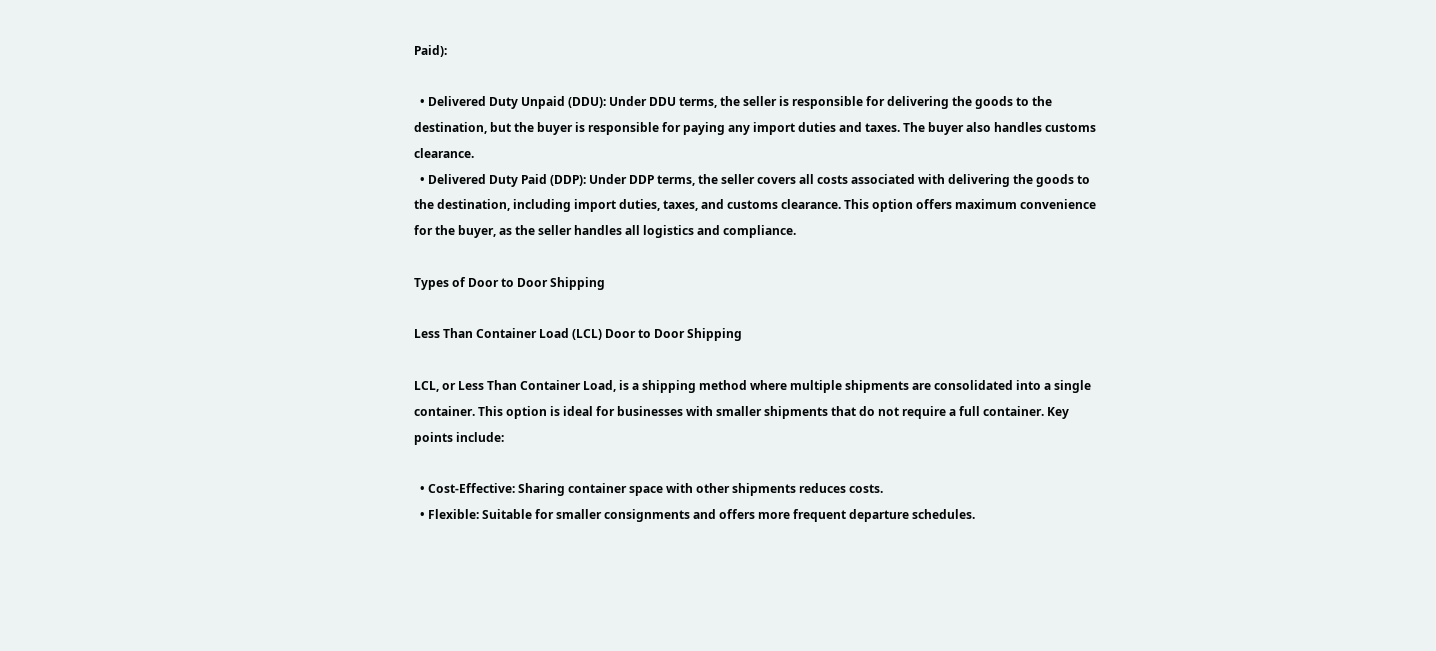Paid):

  • Delivered Duty Unpaid (DDU): Under DDU terms, the seller is responsible for delivering the goods to the destination, but the buyer is responsible for paying any import duties and taxes. The buyer also handles customs clearance.
  • Delivered Duty Paid (DDP): Under DDP terms, the seller covers all costs associated with delivering the goods to the destination, including import duties, taxes, and customs clearance. This option offers maximum convenience for the buyer, as the seller handles all logistics and compliance.

Types of Door to Door Shipping

Less Than Container Load (LCL) Door to Door Shipping

LCL, or Less Than Container Load, is a shipping method where multiple shipments are consolidated into a single container. This option is ideal for businesses with smaller shipments that do not require a full container. Key points include:

  • Cost-Effective: Sharing container space with other shipments reduces costs.
  • Flexible: Suitable for smaller consignments and offers more frequent departure schedules.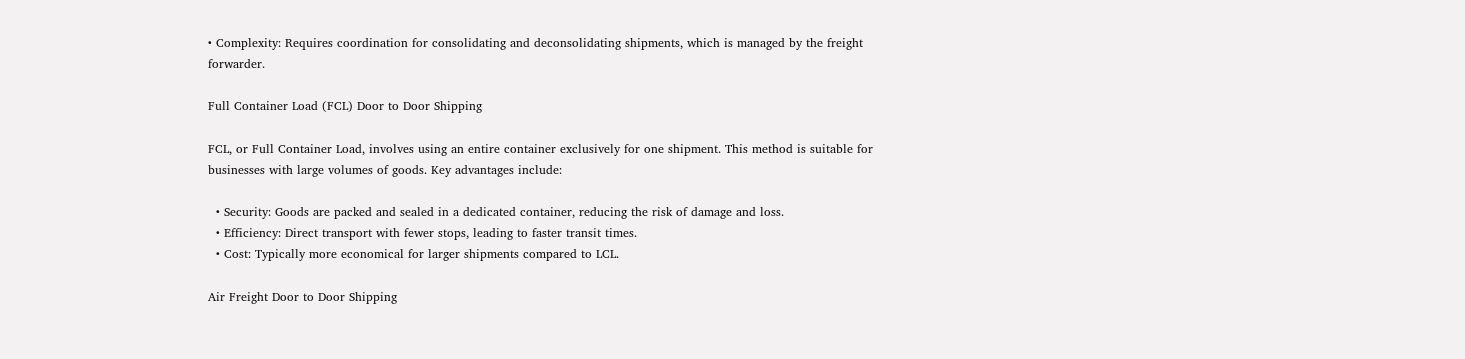• Complexity: Requires coordination for consolidating and deconsolidating shipments, which is managed by the freight forwarder.

Full Container Load (FCL) Door to Door Shipping

FCL, or Full Container Load, involves using an entire container exclusively for one shipment. This method is suitable for businesses with large volumes of goods. Key advantages include:

  • Security: Goods are packed and sealed in a dedicated container, reducing the risk of damage and loss.
  • Efficiency: Direct transport with fewer stops, leading to faster transit times.
  • Cost: Typically more economical for larger shipments compared to LCL.

Air Freight Door to Door Shipping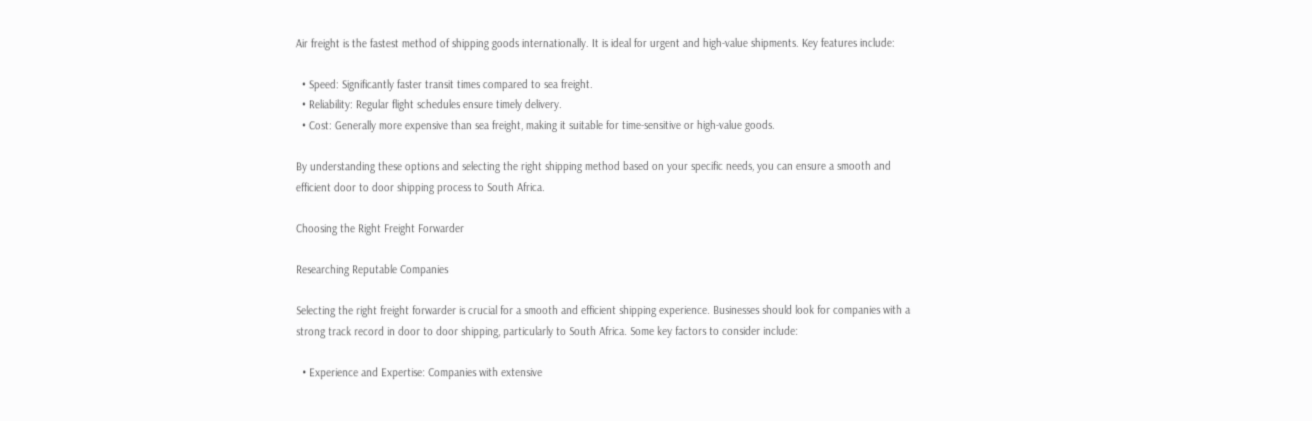Air freight is the fastest method of shipping goods internationally. It is ideal for urgent and high-value shipments. Key features include:

  • Speed: Significantly faster transit times compared to sea freight.
  • Reliability: Regular flight schedules ensure timely delivery.
  • Cost: Generally more expensive than sea freight, making it suitable for time-sensitive or high-value goods.

By understanding these options and selecting the right shipping method based on your specific needs, you can ensure a smooth and efficient door to door shipping process to South Africa.

Choosing the Right Freight Forwarder

Researching Reputable Companies

Selecting the right freight forwarder is crucial for a smooth and efficient shipping experience. Businesses should look for companies with a strong track record in door to door shipping, particularly to South Africa. Some key factors to consider include:

  • Experience and Expertise: Companies with extensive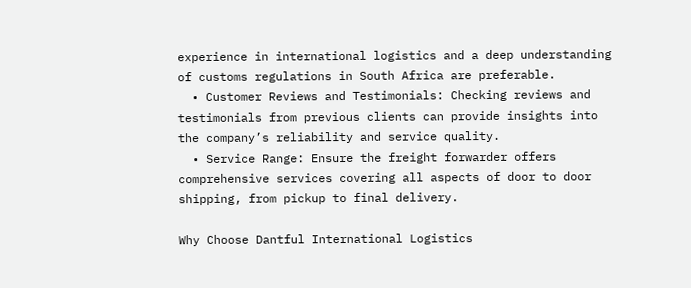experience in international logistics and a deep understanding of customs regulations in South Africa are preferable.
  • Customer Reviews and Testimonials: Checking reviews and testimonials from previous clients can provide insights into the company’s reliability and service quality.
  • Service Range: Ensure the freight forwarder offers comprehensive services covering all aspects of door to door shipping, from pickup to final delivery.

Why Choose Dantful International Logistics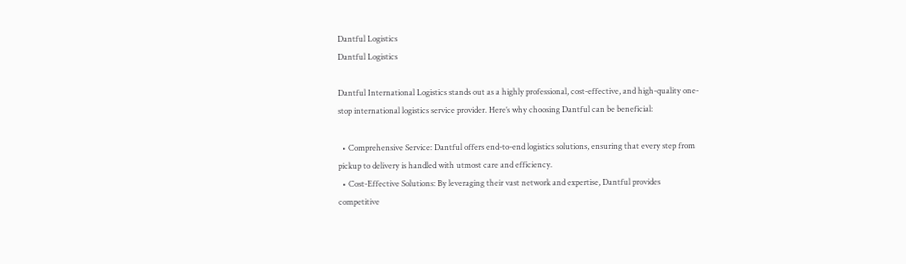Dantful Logistics
Dantful Logistics

Dantful International Logistics stands out as a highly professional, cost-effective, and high-quality one-stop international logistics service provider. Here’s why choosing Dantful can be beneficial:

  • Comprehensive Service: Dantful offers end-to-end logistics solutions, ensuring that every step from pickup to delivery is handled with utmost care and efficiency.
  • Cost-Effective Solutions: By leveraging their vast network and expertise, Dantful provides competitive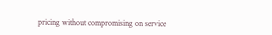pricing without compromising on service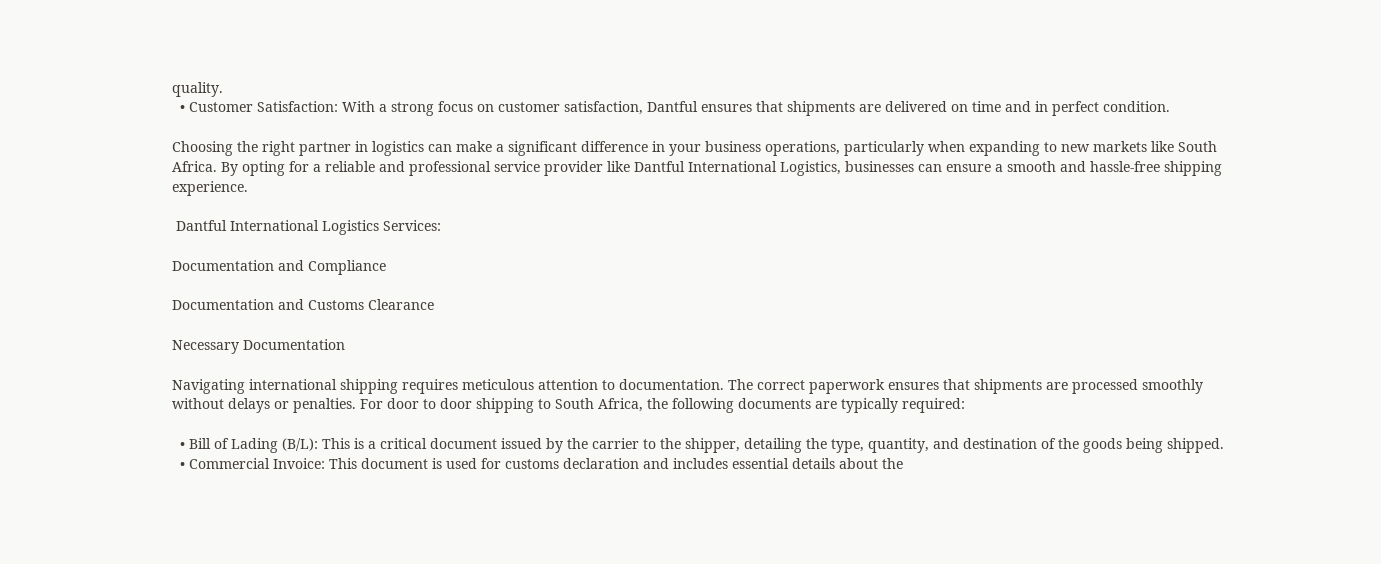quality.
  • Customer Satisfaction: With a strong focus on customer satisfaction, Dantful ensures that shipments are delivered on time and in perfect condition.

Choosing the right partner in logistics can make a significant difference in your business operations, particularly when expanding to new markets like South Africa. By opting for a reliable and professional service provider like Dantful International Logistics, businesses can ensure a smooth and hassle-free shipping experience.

 Dantful International Logistics Services:

Documentation and Compliance

Documentation and Customs Clearance

Necessary Documentation

Navigating international shipping requires meticulous attention to documentation. The correct paperwork ensures that shipments are processed smoothly without delays or penalties. For door to door shipping to South Africa, the following documents are typically required:

  • Bill of Lading (B/L): This is a critical document issued by the carrier to the shipper, detailing the type, quantity, and destination of the goods being shipped.
  • Commercial Invoice: This document is used for customs declaration and includes essential details about the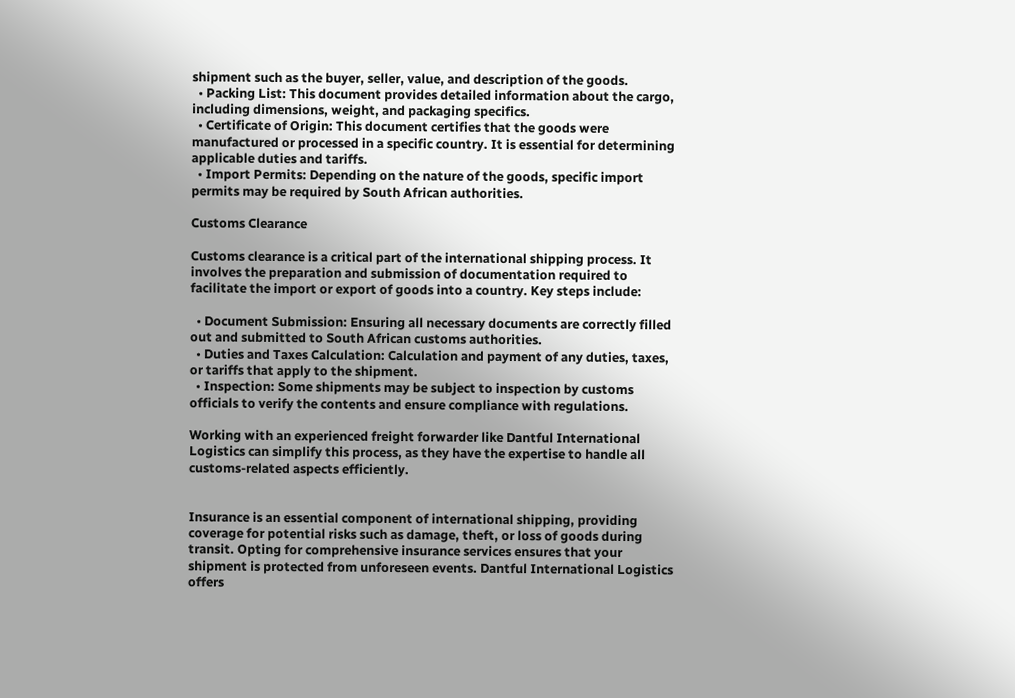shipment such as the buyer, seller, value, and description of the goods.
  • Packing List: This document provides detailed information about the cargo, including dimensions, weight, and packaging specifics.
  • Certificate of Origin: This document certifies that the goods were manufactured or processed in a specific country. It is essential for determining applicable duties and tariffs.
  • Import Permits: Depending on the nature of the goods, specific import permits may be required by South African authorities.

Customs Clearance

Customs clearance is a critical part of the international shipping process. It involves the preparation and submission of documentation required to facilitate the import or export of goods into a country. Key steps include:

  • Document Submission: Ensuring all necessary documents are correctly filled out and submitted to South African customs authorities.
  • Duties and Taxes Calculation: Calculation and payment of any duties, taxes, or tariffs that apply to the shipment.
  • Inspection: Some shipments may be subject to inspection by customs officials to verify the contents and ensure compliance with regulations.

Working with an experienced freight forwarder like Dantful International Logistics can simplify this process, as they have the expertise to handle all customs-related aspects efficiently.


Insurance is an essential component of international shipping, providing coverage for potential risks such as damage, theft, or loss of goods during transit. Opting for comprehensive insurance services ensures that your shipment is protected from unforeseen events. Dantful International Logistics offers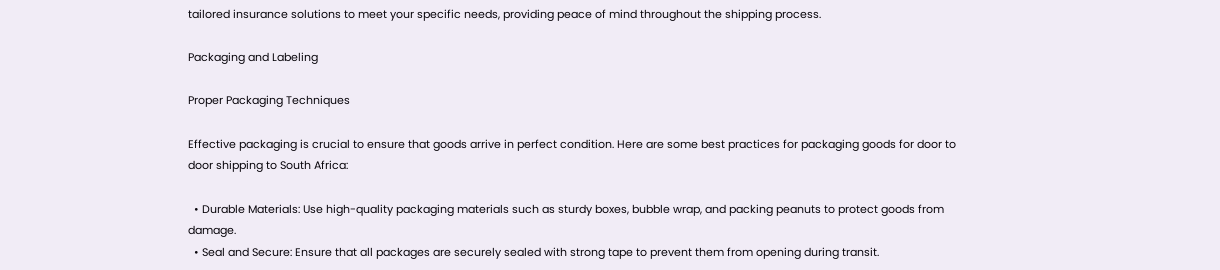tailored insurance solutions to meet your specific needs, providing peace of mind throughout the shipping process.

Packaging and Labeling

Proper Packaging Techniques

Effective packaging is crucial to ensure that goods arrive in perfect condition. Here are some best practices for packaging goods for door to door shipping to South Africa:

  • Durable Materials: Use high-quality packaging materials such as sturdy boxes, bubble wrap, and packing peanuts to protect goods from damage.
  • Seal and Secure: Ensure that all packages are securely sealed with strong tape to prevent them from opening during transit.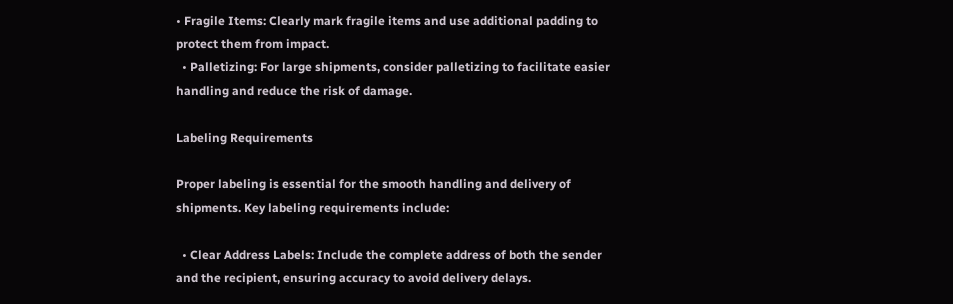• Fragile Items: Clearly mark fragile items and use additional padding to protect them from impact.
  • Palletizing: For large shipments, consider palletizing to facilitate easier handling and reduce the risk of damage.

Labeling Requirements

Proper labeling is essential for the smooth handling and delivery of shipments. Key labeling requirements include:

  • Clear Address Labels: Include the complete address of both the sender and the recipient, ensuring accuracy to avoid delivery delays.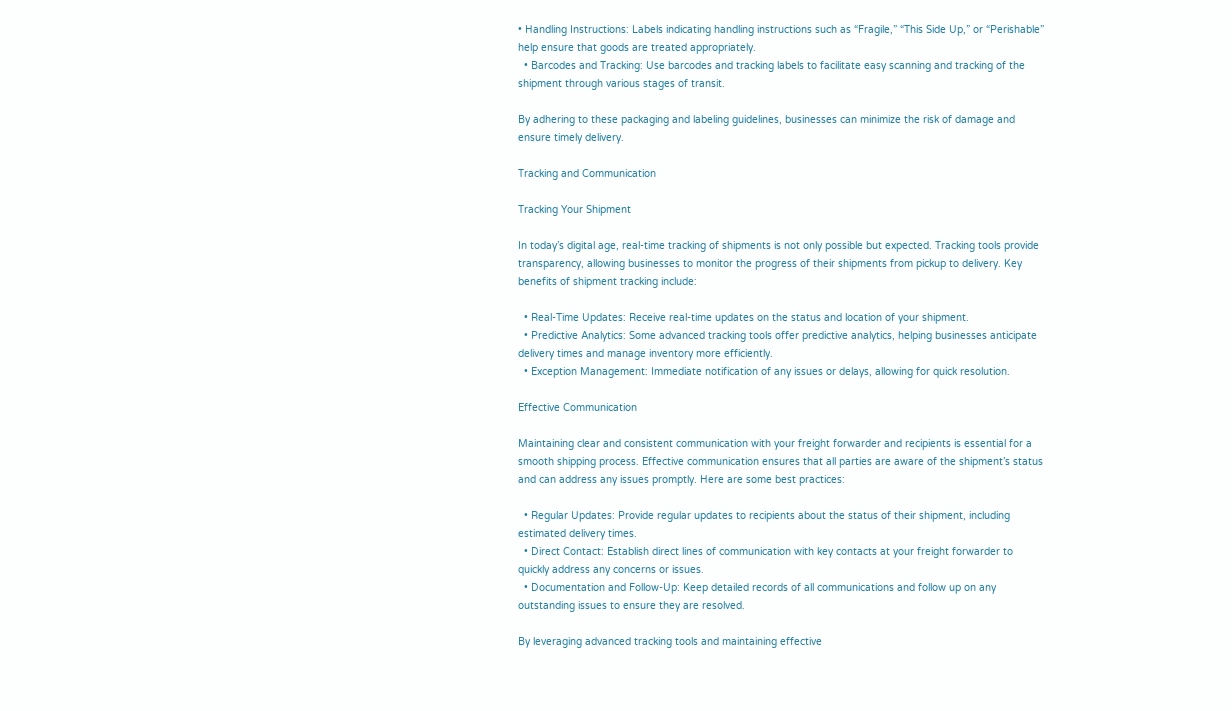• Handling Instructions: Labels indicating handling instructions such as “Fragile,” “This Side Up,” or “Perishable” help ensure that goods are treated appropriately.
  • Barcodes and Tracking: Use barcodes and tracking labels to facilitate easy scanning and tracking of the shipment through various stages of transit.

By adhering to these packaging and labeling guidelines, businesses can minimize the risk of damage and ensure timely delivery.

Tracking and Communication

Tracking Your Shipment

In today’s digital age, real-time tracking of shipments is not only possible but expected. Tracking tools provide transparency, allowing businesses to monitor the progress of their shipments from pickup to delivery. Key benefits of shipment tracking include:

  • Real-Time Updates: Receive real-time updates on the status and location of your shipment.
  • Predictive Analytics: Some advanced tracking tools offer predictive analytics, helping businesses anticipate delivery times and manage inventory more efficiently.
  • Exception Management: Immediate notification of any issues or delays, allowing for quick resolution.

Effective Communication

Maintaining clear and consistent communication with your freight forwarder and recipients is essential for a smooth shipping process. Effective communication ensures that all parties are aware of the shipment’s status and can address any issues promptly. Here are some best practices:

  • Regular Updates: Provide regular updates to recipients about the status of their shipment, including estimated delivery times.
  • Direct Contact: Establish direct lines of communication with key contacts at your freight forwarder to quickly address any concerns or issues.
  • Documentation and Follow-Up: Keep detailed records of all communications and follow up on any outstanding issues to ensure they are resolved.

By leveraging advanced tracking tools and maintaining effective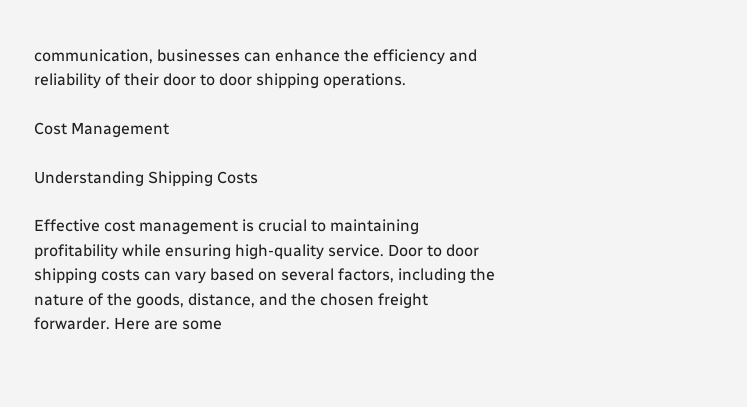communication, businesses can enhance the efficiency and reliability of their door to door shipping operations.

Cost Management

Understanding Shipping Costs

Effective cost management is crucial to maintaining profitability while ensuring high-quality service. Door to door shipping costs can vary based on several factors, including the nature of the goods, distance, and the chosen freight forwarder. Here are some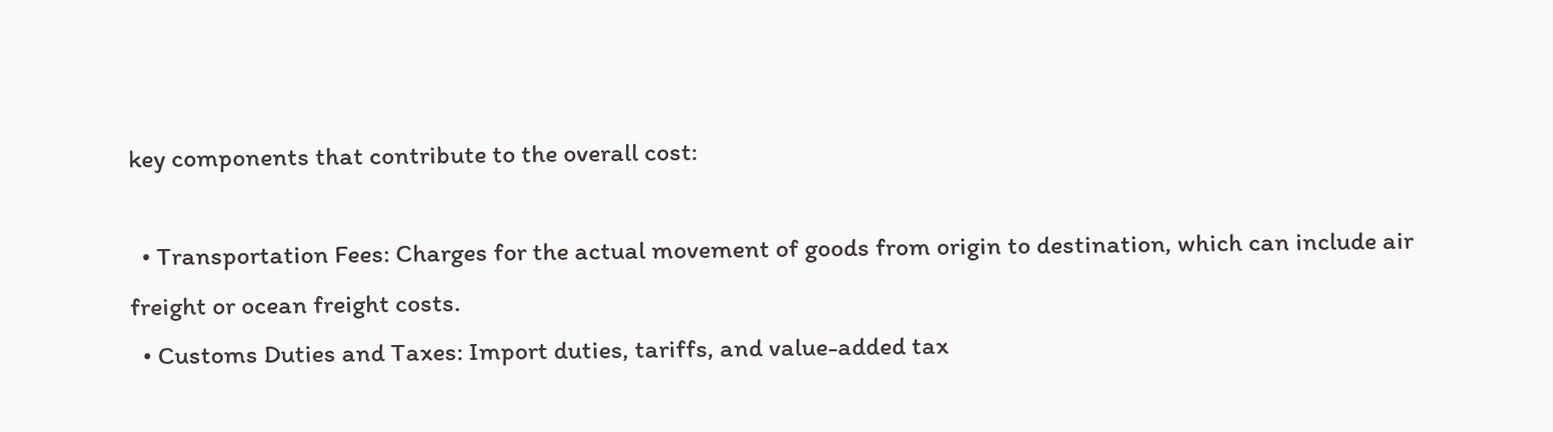key components that contribute to the overall cost:

  • Transportation Fees: Charges for the actual movement of goods from origin to destination, which can include air freight or ocean freight costs.
  • Customs Duties and Taxes: Import duties, tariffs, and value-added tax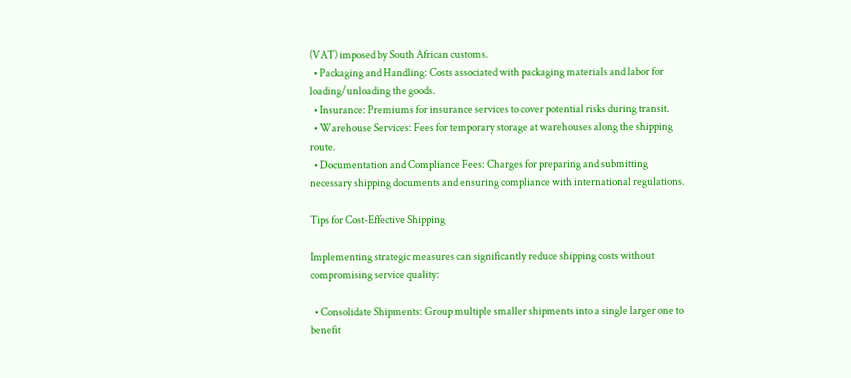(VAT) imposed by South African customs.
  • Packaging and Handling: Costs associated with packaging materials and labor for loading/unloading the goods.
  • Insurance: Premiums for insurance services to cover potential risks during transit.
  • Warehouse Services: Fees for temporary storage at warehouses along the shipping route.
  • Documentation and Compliance Fees: Charges for preparing and submitting necessary shipping documents and ensuring compliance with international regulations.

Tips for Cost-Effective Shipping

Implementing strategic measures can significantly reduce shipping costs without compromising service quality:

  • Consolidate Shipments: Group multiple smaller shipments into a single larger one to benefit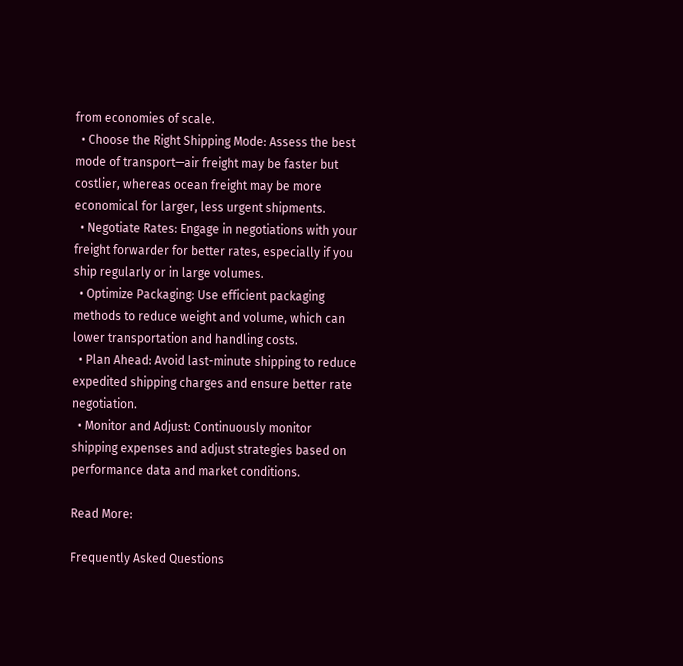from economies of scale.
  • Choose the Right Shipping Mode: Assess the best mode of transport—air freight may be faster but costlier, whereas ocean freight may be more economical for larger, less urgent shipments.
  • Negotiate Rates: Engage in negotiations with your freight forwarder for better rates, especially if you ship regularly or in large volumes.
  • Optimize Packaging: Use efficient packaging methods to reduce weight and volume, which can lower transportation and handling costs.
  • Plan Ahead: Avoid last-minute shipping to reduce expedited shipping charges and ensure better rate negotiation.
  • Monitor and Adjust: Continuously monitor shipping expenses and adjust strategies based on performance data and market conditions.

Read More:

Frequently Asked Questions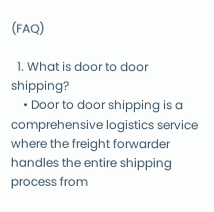(FAQ)

  1. What is door to door shipping?
    • Door to door shipping is a comprehensive logistics service where the freight forwarder handles the entire shipping process from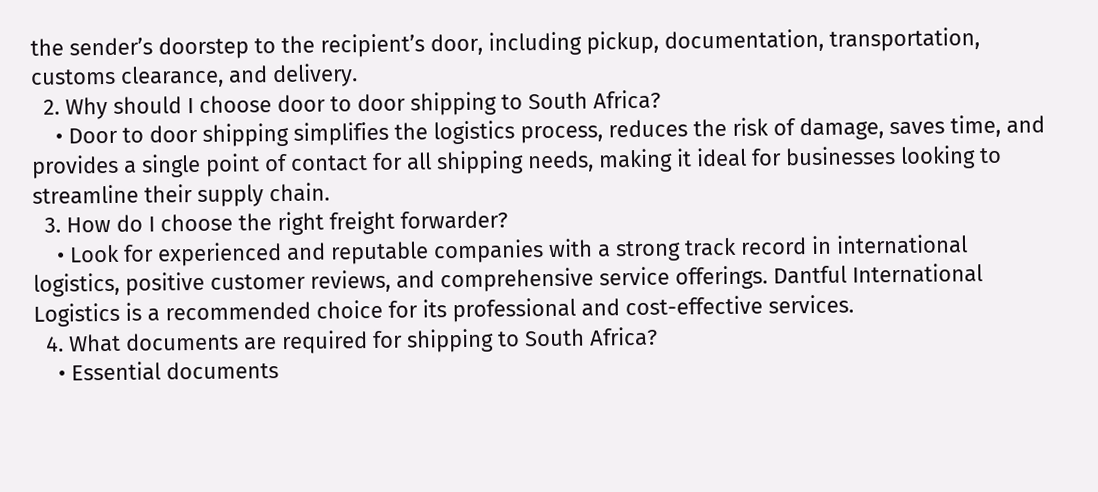the sender’s doorstep to the recipient’s door, including pickup, documentation, transportation, customs clearance, and delivery.
  2. Why should I choose door to door shipping to South Africa?
    • Door to door shipping simplifies the logistics process, reduces the risk of damage, saves time, and provides a single point of contact for all shipping needs, making it ideal for businesses looking to streamline their supply chain.
  3. How do I choose the right freight forwarder?
    • Look for experienced and reputable companies with a strong track record in international logistics, positive customer reviews, and comprehensive service offerings. Dantful International Logistics is a recommended choice for its professional and cost-effective services.
  4. What documents are required for shipping to South Africa?
    • Essential documents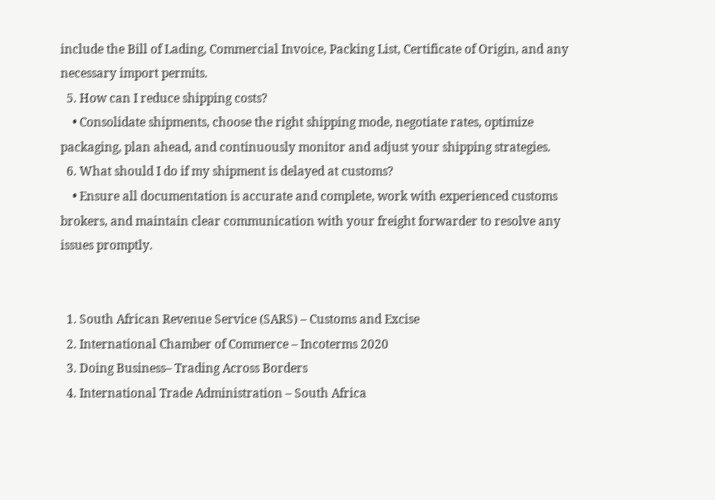include the Bill of Lading, Commercial Invoice, Packing List, Certificate of Origin, and any necessary import permits.
  5. How can I reduce shipping costs?
    • Consolidate shipments, choose the right shipping mode, negotiate rates, optimize packaging, plan ahead, and continuously monitor and adjust your shipping strategies.
  6. What should I do if my shipment is delayed at customs?
    • Ensure all documentation is accurate and complete, work with experienced customs brokers, and maintain clear communication with your freight forwarder to resolve any issues promptly.


  1. South African Revenue Service (SARS) – Customs and Excise
  2. International Chamber of Commerce – Incoterms 2020
  3. Doing Business– Trading Across Borders
  4. International Trade Administration – South Africa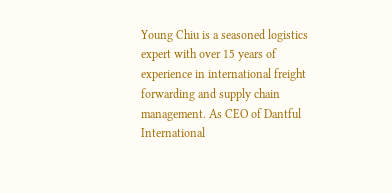Young Chiu is a seasoned logistics expert with over 15 years of experience in international freight forwarding and supply chain management. As CEO of Dantful International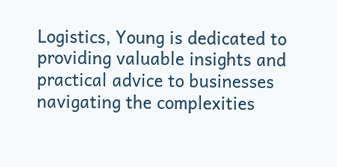Logistics, Young is dedicated to providing valuable insights and practical advice to businesses navigating the complexities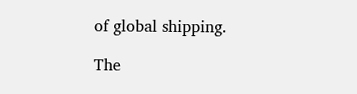of global shipping.

The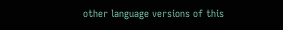other language versions of this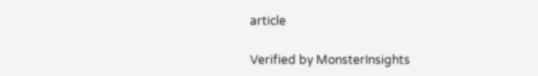article

Verified by MonsterInsights